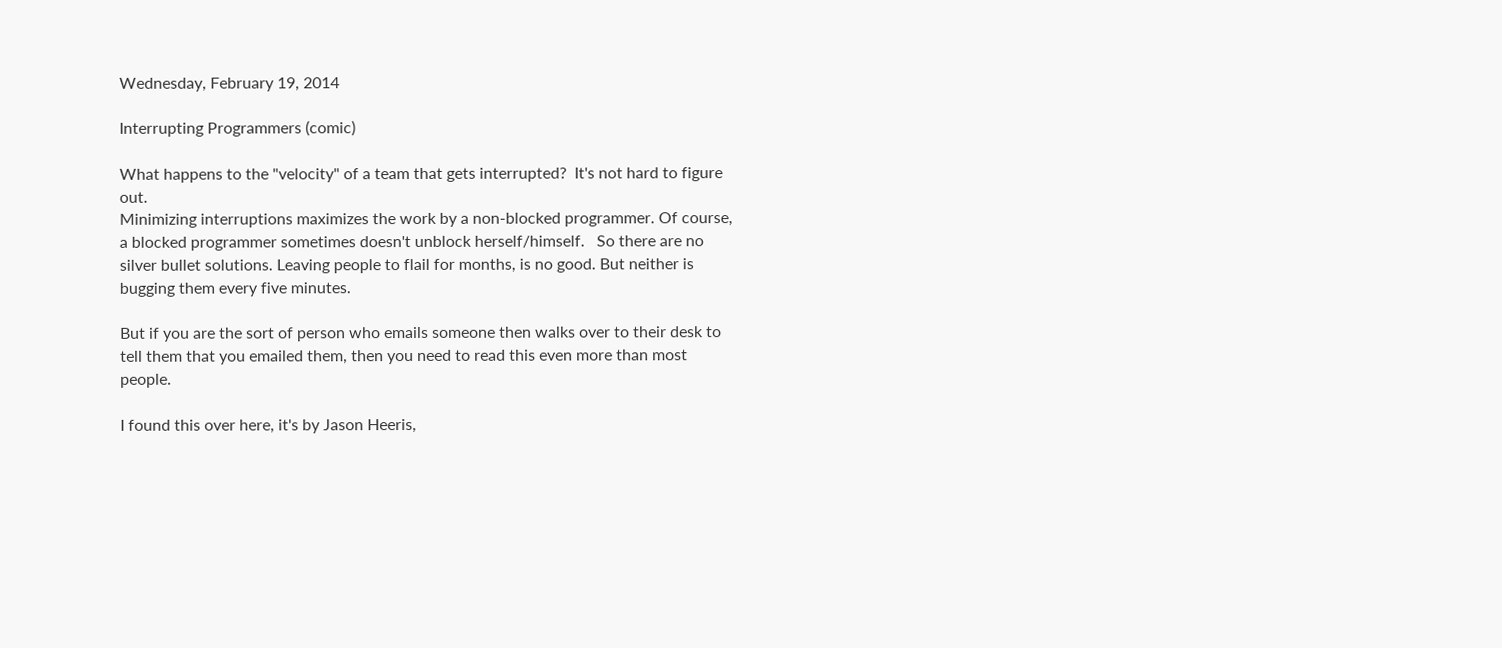Wednesday, February 19, 2014

Interrupting Programmers (comic)

What happens to the "velocity" of a team that gets interrupted?  It's not hard to figure out.
Minimizing interruptions maximizes the work by a non-blocked programmer. Of course, a blocked programmer sometimes doesn't unblock herself/himself.   So there are no silver bullet solutions. Leaving people to flail for months, is no good. But neither is bugging them every five minutes.

But if you are the sort of person who emails someone then walks over to their desk to tell them that you emailed them, then you need to read this even more than most people.

I found this over here, it's by Jason Heeris,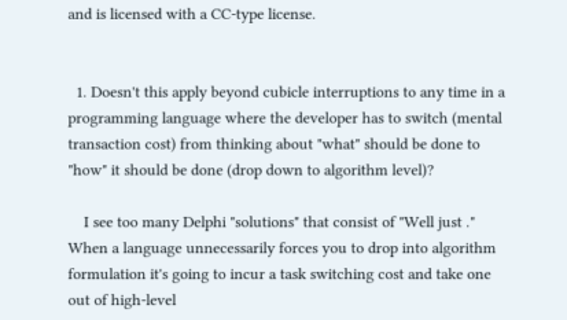and is licensed with a CC-type license.


  1. Doesn't this apply beyond cubicle interruptions to any time in a programming language where the developer has to switch (mental transaction cost) from thinking about "what" should be done to "how" it should be done (drop down to algorithm level)?

    I see too many Delphi "solutions" that consist of "Well just ." When a language unnecessarily forces you to drop into algorithm formulation it's going to incur a task switching cost and take one out of high-level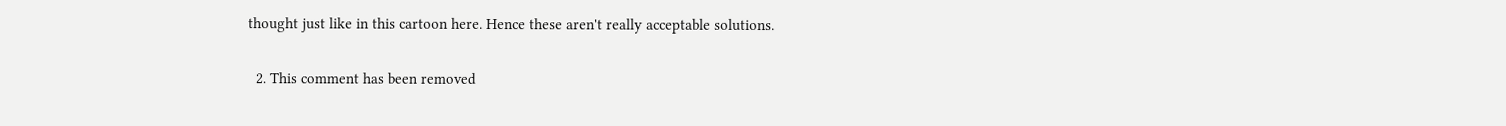thought just like in this cartoon here. Hence these aren't really acceptable solutions.

  2. This comment has been removed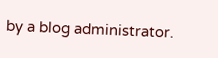by a blog administrator.